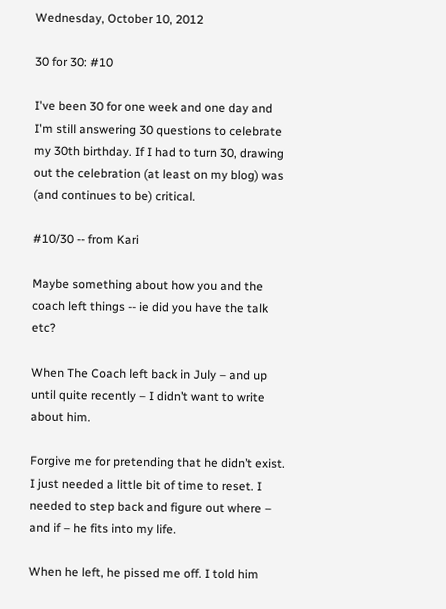Wednesday, October 10, 2012

30 for 30: #10

I've been 30 for one week and one day and I'm still answering 30 questions to celebrate my 30th birthday. If I had to turn 30, drawing out the celebration (at least on my blog) was (and continues to be) critical.

#10/30 -- from Kari

Maybe something about how you and the coach left things -- ie did you have the talk etc?

When The Coach left back in July – and up until quite recently – I didn’t want to write about him.

Forgive me for pretending that he didn’t exist. I just needed a little bit of time to reset. I needed to step back and figure out where – and if – he fits into my life.

When he left, he pissed me off. I told him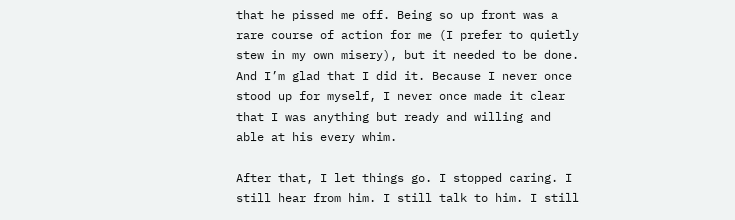that he pissed me off. Being so up front was a rare course of action for me (I prefer to quietly stew in my own misery), but it needed to be done. And I’m glad that I did it. Because I never once stood up for myself, I never once made it clear that I was anything but ready and willing and able at his every whim.

After that, I let things go. I stopped caring. I still hear from him. I still talk to him. I still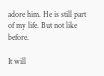adore him. He is still part of my life. But not like before.

It will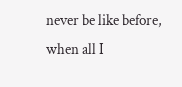never be like before, when all I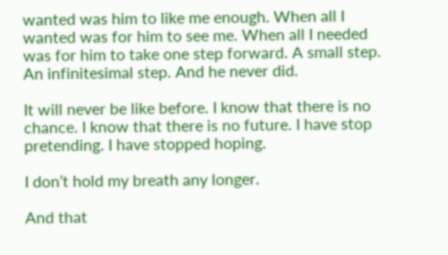wanted was him to like me enough. When all I wanted was for him to see me. When all I needed was for him to take one step forward. A small step. An infinitesimal step. And he never did.

It will never be like before. I know that there is no chance. I know that there is no future. I have stop pretending. I have stopped hoping.

I don’t hold my breath any longer.

And that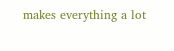makes everything a lot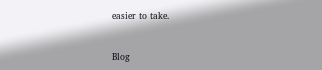easier to take.


Blog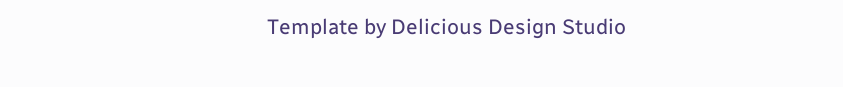Template by Delicious Design Studio